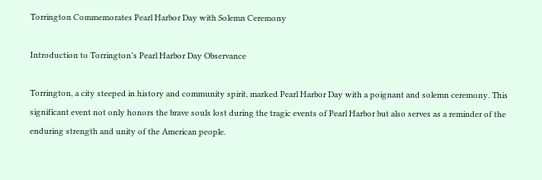Torrington Commemorates Pearl Harbor Day with Solemn Ceremony

Introduction to Torrington’s Pearl Harbor Day Observance

Torrington, a city steeped in history and community spirit, marked Pearl Harbor Day with a poignant and solemn ceremony. This significant event not only honors the brave souls lost during the tragic events of Pearl Harbor but also serves as a reminder of the enduring strength and unity of the American people.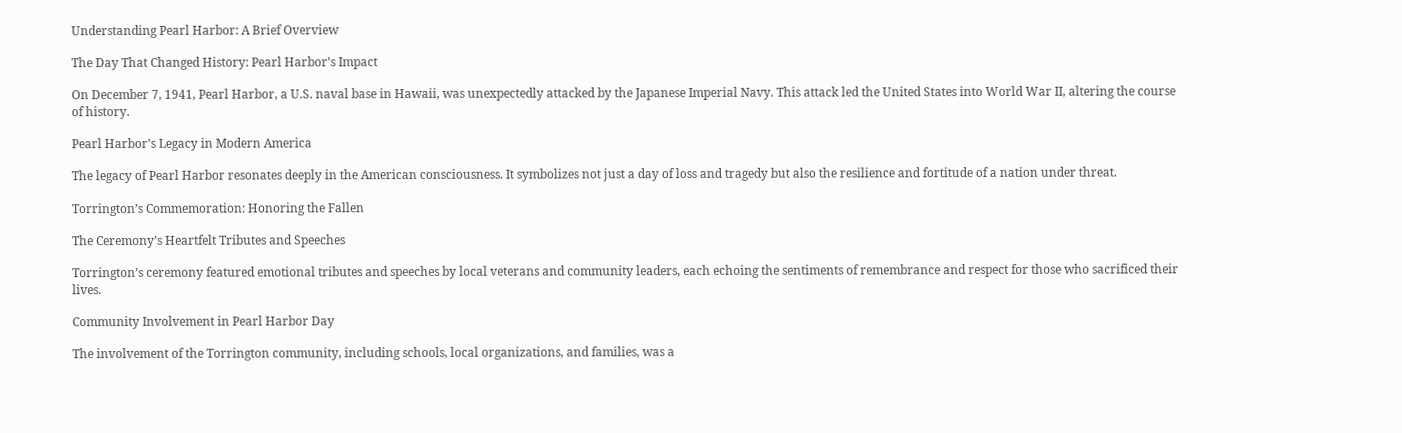Understanding Pearl Harbor: A Brief Overview

The Day That Changed History: Pearl Harbor’s Impact

On December 7, 1941, Pearl Harbor, a U.S. naval base in Hawaii, was unexpectedly attacked by the Japanese Imperial Navy. This attack led the United States into World War II, altering the course of history.

Pearl Harbor’s Legacy in Modern America

The legacy of Pearl Harbor resonates deeply in the American consciousness. It symbolizes not just a day of loss and tragedy but also the resilience and fortitude of a nation under threat.

Torrington’s Commemoration: Honoring the Fallen

The Ceremony’s Heartfelt Tributes and Speeches

Torrington’s ceremony featured emotional tributes and speeches by local veterans and community leaders, each echoing the sentiments of remembrance and respect for those who sacrificed their lives.

Community Involvement in Pearl Harbor Day

The involvement of the Torrington community, including schools, local organizations, and families, was a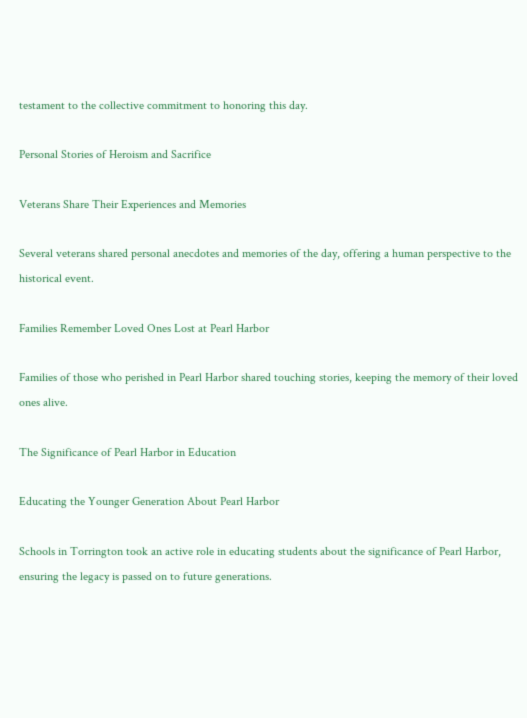testament to the collective commitment to honoring this day.

Personal Stories of Heroism and Sacrifice

Veterans Share Their Experiences and Memories

Several veterans shared personal anecdotes and memories of the day, offering a human perspective to the historical event.

Families Remember Loved Ones Lost at Pearl Harbor

Families of those who perished in Pearl Harbor shared touching stories, keeping the memory of their loved ones alive.

The Significance of Pearl Harbor in Education

Educating the Younger Generation About Pearl Harbor

Schools in Torrington took an active role in educating students about the significance of Pearl Harbor, ensuring the legacy is passed on to future generations.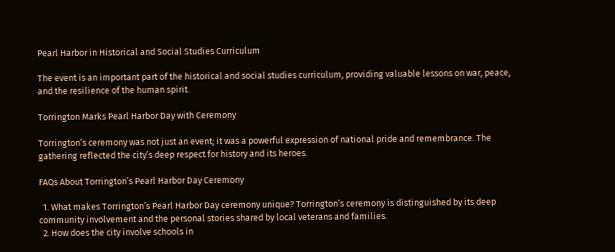Pearl Harbor in Historical and Social Studies Curriculum

The event is an important part of the historical and social studies curriculum, providing valuable lessons on war, peace, and the resilience of the human spirit.

Torrington Marks Pearl Harbor Day with Ceremony

Torrington’s ceremony was not just an event; it was a powerful expression of national pride and remembrance. The gathering reflected the city’s deep respect for history and its heroes.

FAQs About Torrington’s Pearl Harbor Day Ceremony

  1. What makes Torrington’s Pearl Harbor Day ceremony unique? Torrington’s ceremony is distinguished by its deep community involvement and the personal stories shared by local veterans and families.
  2. How does the city involve schools in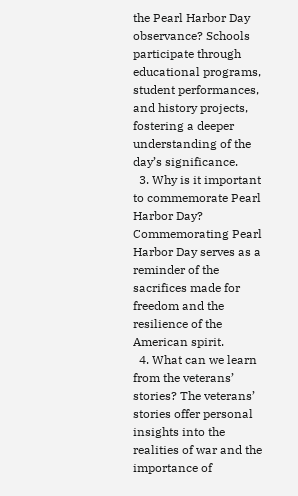the Pearl Harbor Day observance? Schools participate through educational programs, student performances, and history projects, fostering a deeper understanding of the day’s significance.
  3. Why is it important to commemorate Pearl Harbor Day? Commemorating Pearl Harbor Day serves as a reminder of the sacrifices made for freedom and the resilience of the American spirit.
  4. What can we learn from the veterans’ stories? The veterans’ stories offer personal insights into the realities of war and the importance of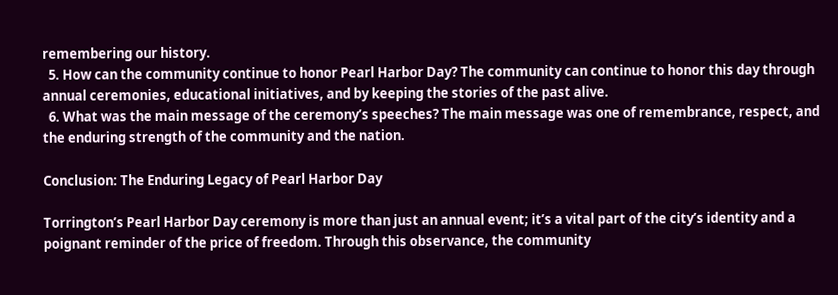remembering our history.
  5. How can the community continue to honor Pearl Harbor Day? The community can continue to honor this day through annual ceremonies, educational initiatives, and by keeping the stories of the past alive.
  6. What was the main message of the ceremony’s speeches? The main message was one of remembrance, respect, and the enduring strength of the community and the nation.

Conclusion: The Enduring Legacy of Pearl Harbor Day

Torrington’s Pearl Harbor Day ceremony is more than just an annual event; it’s a vital part of the city’s identity and a poignant reminder of the price of freedom. Through this observance, the community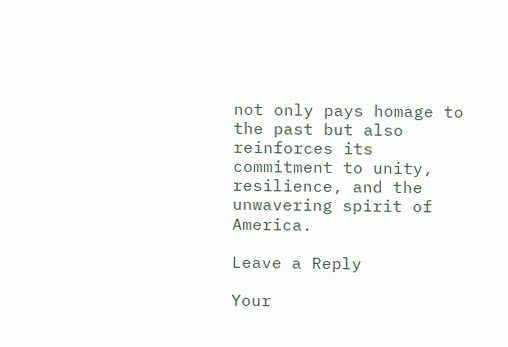not only pays homage to the past but also reinforces its commitment to unity, resilience, and the unwavering spirit of America.

Leave a Reply

Your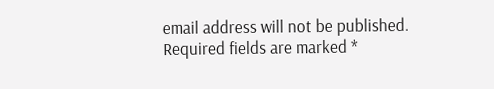email address will not be published. Required fields are marked *